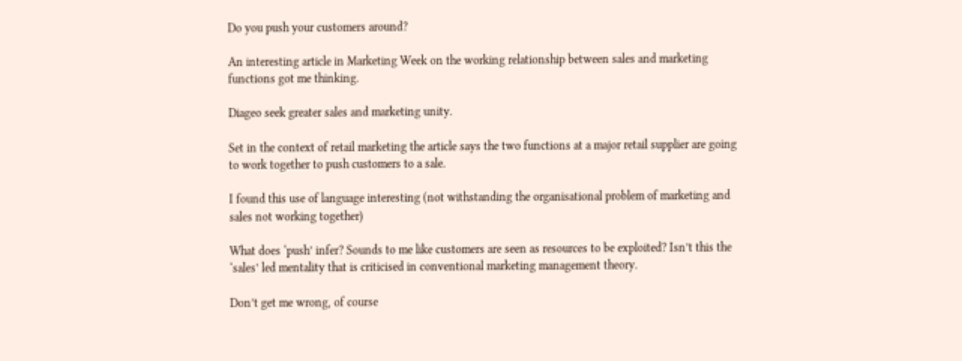Do you push your customers around?

An interesting article in Marketing Week on the working relationship between sales and marketing functions got me thinking.

Diageo seek greater sales and marketing unity.

Set in the context of retail marketing the article says the two functions at a major retail supplier are going to work together to push customers to a sale.

I found this use of language interesting (not withstanding the organisational problem of marketing and sales not working together)

What does ‘push’ infer? Sounds to me like customers are seen as resources to be exploited? Isn’t this the ‘sales’ led mentality that is criticised in conventional marketing management theory.

Don’t get me wrong, of course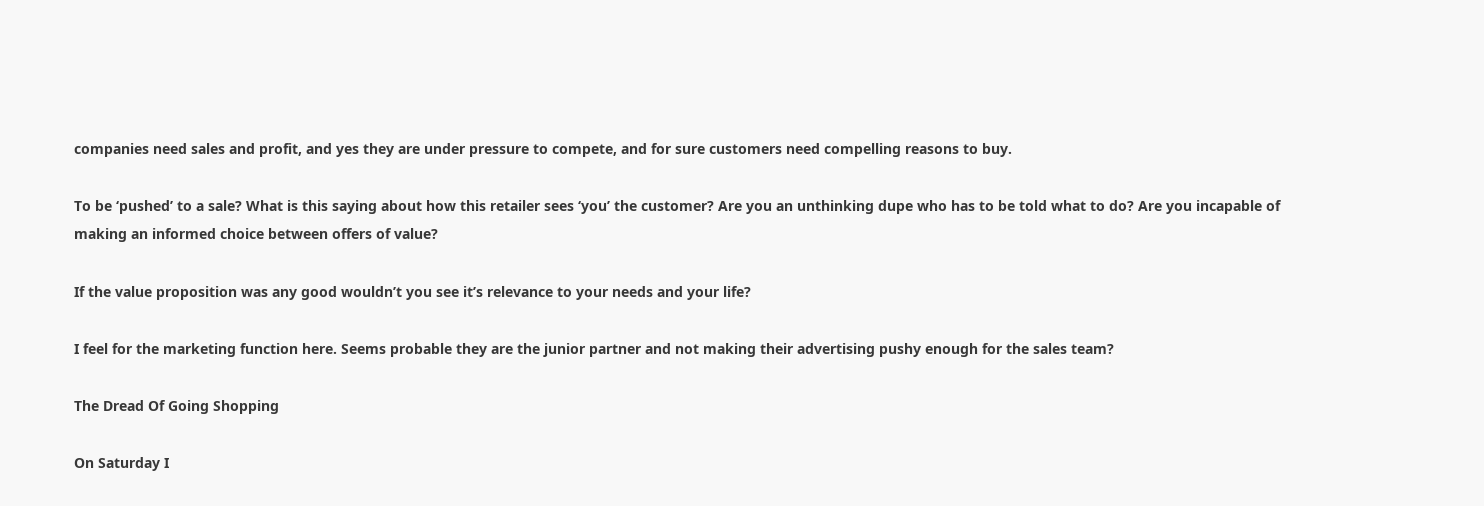companies need sales and profit, and yes they are under pressure to compete, and for sure customers need compelling reasons to buy.

To be ‘pushed’ to a sale? What is this saying about how this retailer sees ‘you’ the customer? Are you an unthinking dupe who has to be told what to do? Are you incapable of making an informed choice between offers of value?

If the value proposition was any good wouldn’t you see it’s relevance to your needs and your life?

I feel for the marketing function here. Seems probable they are the junior partner and not making their advertising pushy enough for the sales team?

The Dread Of Going Shopping

On Saturday I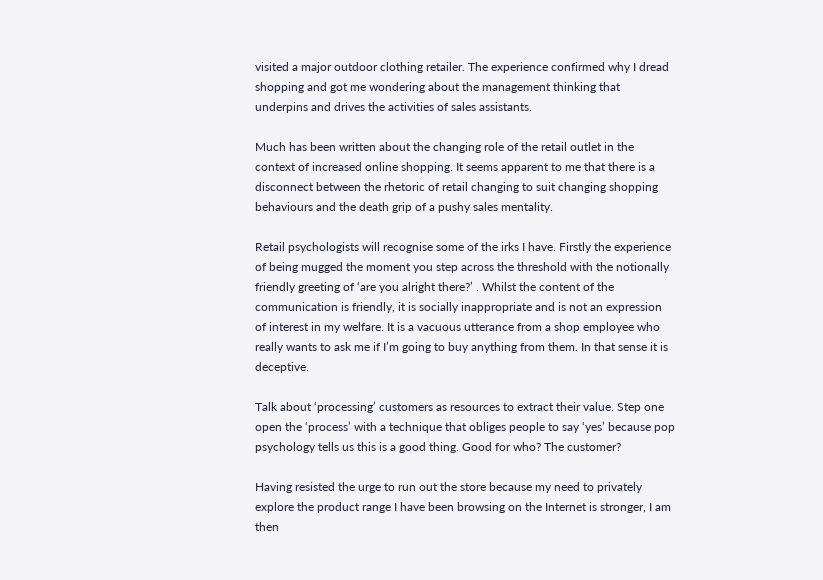visited a major outdoor clothing retailer. The experience confirmed why I dread shopping and got me wondering about the management thinking that underpins and drives the activities of sales assistants.

Much has been written about the changing role of the retail outlet in the context of increased online shopping. It seems apparent to me that there is a disconnect between the rhetoric of retail changing to suit changing shopping behaviours and the death grip of a pushy sales mentality.

Retail psychologists will recognise some of the irks I have. Firstly the experience of being mugged the moment you step across the threshold with the notionally friendly greeting of ‘are you alright there?’ . Whilst the content of the communication is friendly, it is socially inappropriate and is not an expression of interest in my welfare. It is a vacuous utterance from a shop employee who really wants to ask me if I’m going to buy anything from them. In that sense it is deceptive.

Talk about ‘processing’ customers as resources to extract their value. Step one open the ‘process’ with a technique that obliges people to say ‘yes’ because pop psychology tells us this is a good thing. Good for who? The customer?

Having resisted the urge to run out the store because my need to privately explore the product range I have been browsing on the Internet is stronger, I am then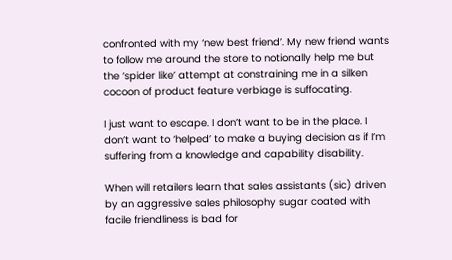confronted with my ‘new best friend’. My new friend wants to follow me around the store to notionally help me but the ‘spider like’ attempt at constraining me in a silken cocoon of product feature verbiage is suffocating.

I just want to escape. I don’t want to be in the place. I don’t want to ‘helped’ to make a buying decision as if I’m suffering from a knowledge and capability disability.

When will retailers learn that sales assistants (sic) driven by an aggressive sales philosophy sugar coated with facile friendliness is bad for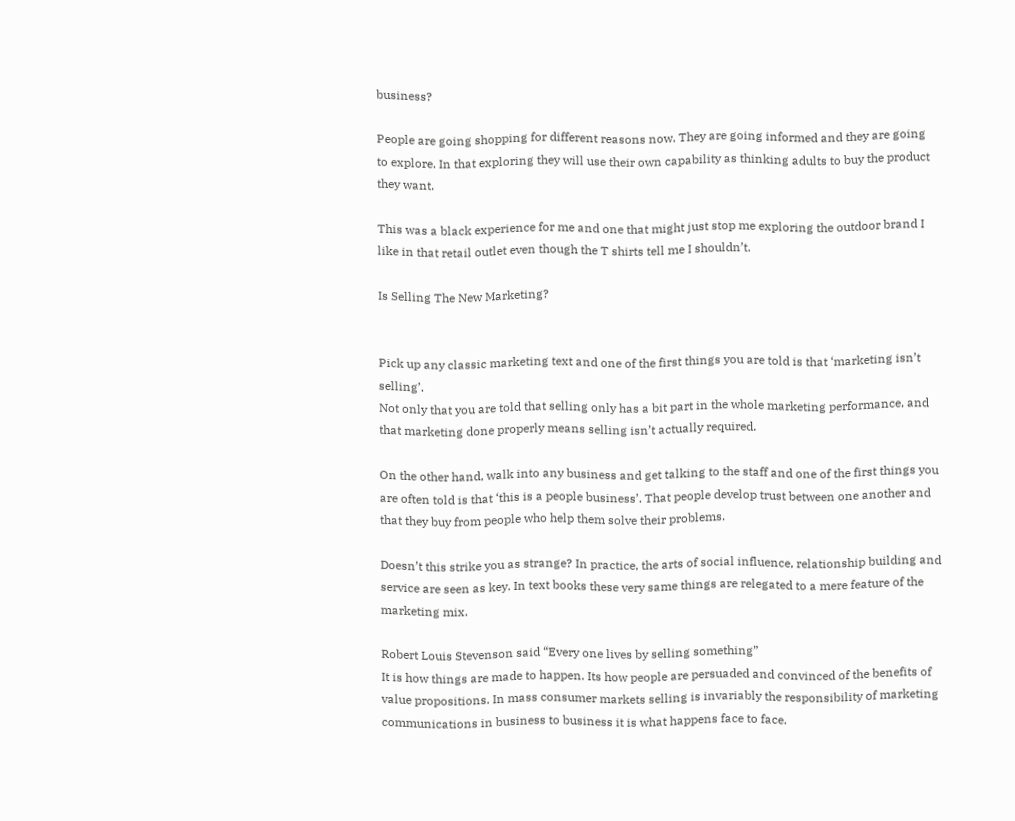business?

People are going shopping for different reasons now. They are going informed and they are going to explore. In that exploring they will use their own capability as thinking adults to buy the product they want.

This was a black experience for me and one that might just stop me exploring the outdoor brand I like in that retail outlet even though the T shirts tell me I shouldn’t.

Is Selling The New Marketing?


Pick up any classic marketing text and one of the first things you are told is that ‘marketing isn’t selling’.
Not only that you are told that selling only has a bit part in the whole marketing performance, and that marketing done properly means selling isn’t actually required.

On the other hand, walk into any business and get talking to the staff and one of the first things you are often told is that ‘this is a people business’. That people develop trust between one another and that they buy from people who help them solve their problems.

Doesn’t this strike you as strange? In practice, the arts of social influence, relationship building and service are seen as key. In text books these very same things are relegated to a mere feature of the marketing mix.

Robert Louis Stevenson said “Every one lives by selling something”
It is how things are made to happen. Its how people are persuaded and convinced of the benefits of value propositions. In mass consumer markets selling is invariably the responsibility of marketing communications in business to business it is what happens face to face.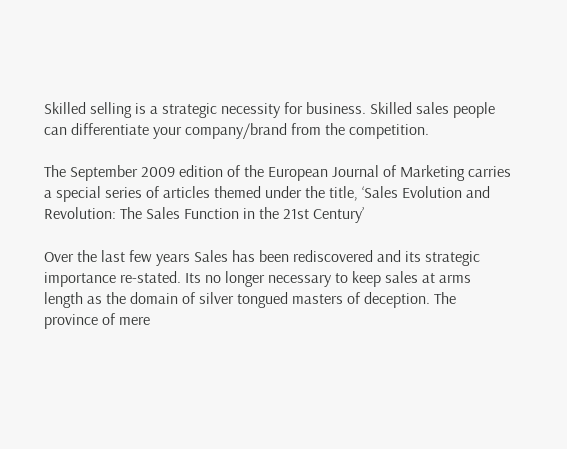Skilled selling is a strategic necessity for business. Skilled sales people can differentiate your company/brand from the competition.

The September 2009 edition of the European Journal of Marketing carries a special series of articles themed under the title, ‘Sales Evolution and Revolution: The Sales Function in the 21st Century’

Over the last few years Sales has been rediscovered and its strategic importance re-stated. Its no longer necessary to keep sales at arms length as the domain of silver tongued masters of deception. The province of mere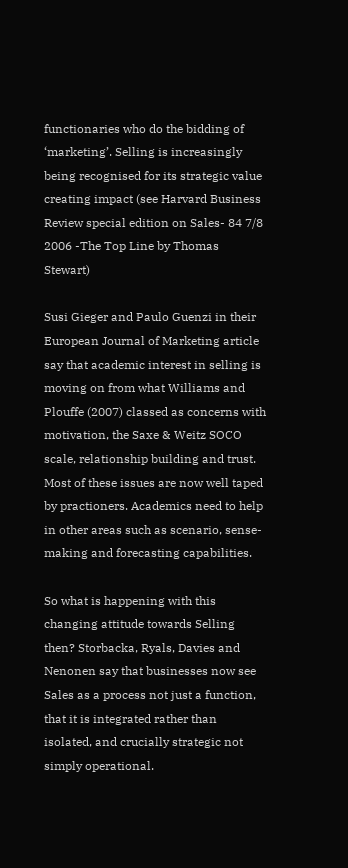functionaries who do the bidding of ‘marketing’. Selling is increasingly being recognised for its strategic value creating impact (see Harvard Business Review special edition on Sales- 84 7/8 2006 -The Top Line by Thomas Stewart)

Susi Gieger and Paulo Guenzi in their European Journal of Marketing article say that academic interest in selling is moving on from what Williams and Plouffe (2007) classed as concerns with motivation, the Saxe & Weitz SOCO scale, relationship building and trust. Most of these issues are now well taped by practioners. Academics need to help in other areas such as scenario, sense-making and forecasting capabilities.

So what is happening with this changing attitude towards Selling then? Storbacka, Ryals, Davies and Nenonen say that businesses now see Sales as a process not just a function, that it is integrated rather than isolated, and crucially strategic not simply operational.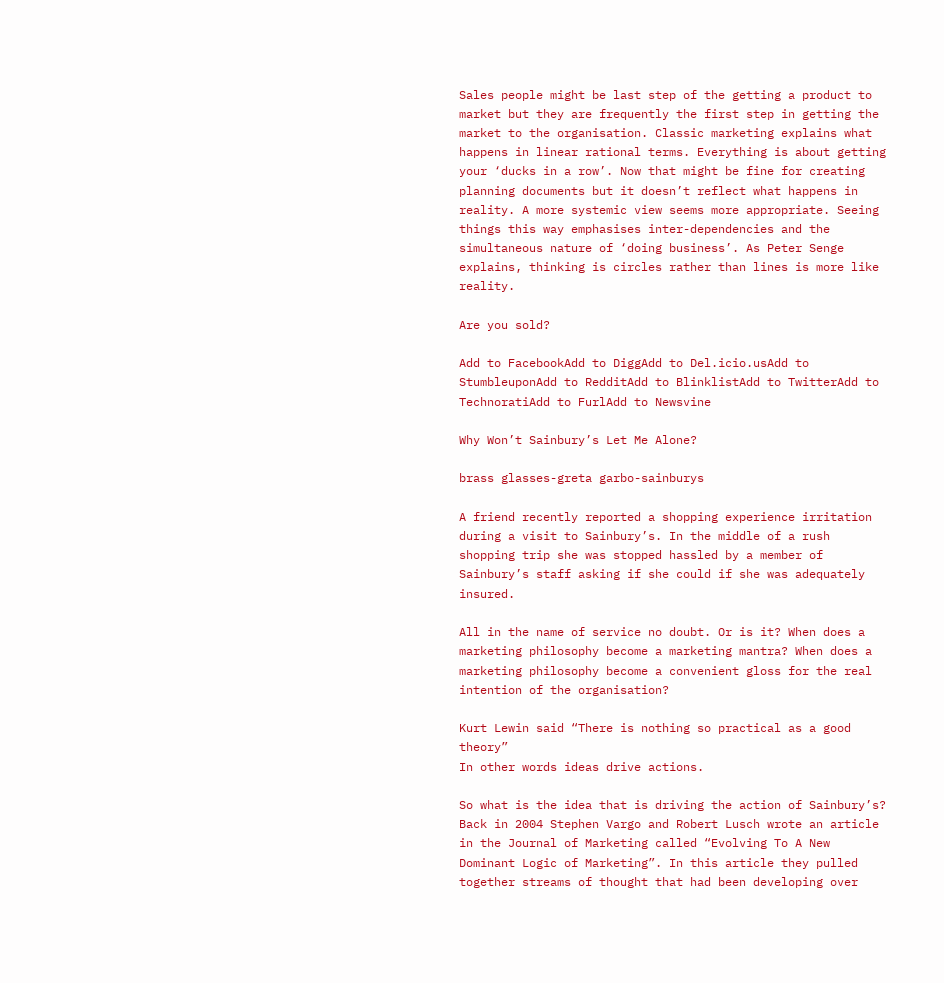Sales people might be last step of the getting a product to market but they are frequently the first step in getting the market to the organisation. Classic marketing explains what happens in linear rational terms. Everything is about getting your ‘ducks in a row’. Now that might be fine for creating planning documents but it doesn’t reflect what happens in reality. A more systemic view seems more appropriate. Seeing things this way emphasises inter-dependencies and the simultaneous nature of ‘doing business’. As Peter Senge explains, thinking is circles rather than lines is more like reality.

Are you sold?

Add to FacebookAdd to DiggAdd to Del.icio.usAdd to StumbleuponAdd to RedditAdd to BlinklistAdd to TwitterAdd to TechnoratiAdd to FurlAdd to Newsvine

Why Won’t Sainbury’s Let Me Alone?

brass glasses-greta garbo-sainburys

A friend recently reported a shopping experience irritation during a visit to Sainbury’s. In the middle of a rush shopping trip she was stopped hassled by a member of Sainbury’s staff asking if she could if she was adequately insured.

All in the name of service no doubt. Or is it? When does a marketing philosophy become a marketing mantra? When does a marketing philosophy become a convenient gloss for the real intention of the organisation?

Kurt Lewin said “There is nothing so practical as a good theory”
In other words ideas drive actions.

So what is the idea that is driving the action of Sainbury’s? Back in 2004 Stephen Vargo and Robert Lusch wrote an article in the Journal of Marketing called “Evolving To A New Dominant Logic of Marketing”. In this article they pulled together streams of thought that had been developing over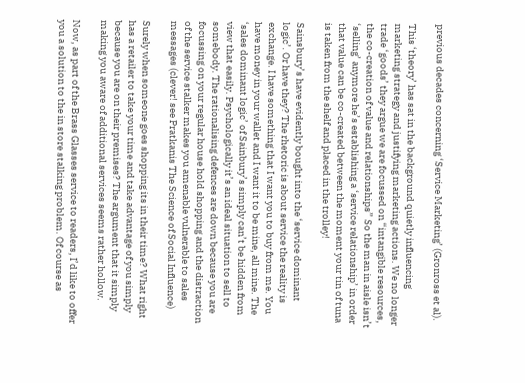previous decades concerning ‘Service Marketing’ (Gronross et al).

This ‘theory’ has sat in the background quietly influencing marketing strategy and justifying marketing actions. We no longer trade ‘goods’ they argue we are focussed on “intangible resources, the co-creation of value and relationships” So the man in aisle isn’t ‘selling’ anymore he’s establishing a ‘service relationship’ in order that value can be co-created between the moment your tin of tuna is taken from the shelf and placed in the trolley!

Sainsbury’s have evidently bought into the ‘service dominant logic’. Or have they? The rhetoric is about service the reality is exchange. I have something that I want you to buy from me. You have money in your wallet and I want it to be mine, all mine. The ‘sales dominant logic’ of Sainbury’s simply can’t be hidden from view that easily. Psychologically it’s an ideal situation to sell to somebody. The rationalising defences are down because you are focussing on your regular house hold shopping and the distraction of the service stalker makes you amenable vulnerable to sales messages (clever! see Pratkanis The Science of Social Influence)

Surely when someone goes shopping its in their time? What right has a retailer to take your time and take advantage of you simply because you are on their premises? The argument that it simply making you aware of additional services seems rather hollow.

Now, as part of the Brass Glasses service to readers, I’d like to offer you a solution to the in store stalking problem. Of course as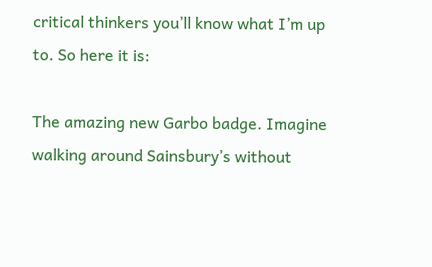critical thinkers you’ll know what I’m up to. So here it is:

The amazing new Garbo badge. Imagine walking around Sainsbury’s without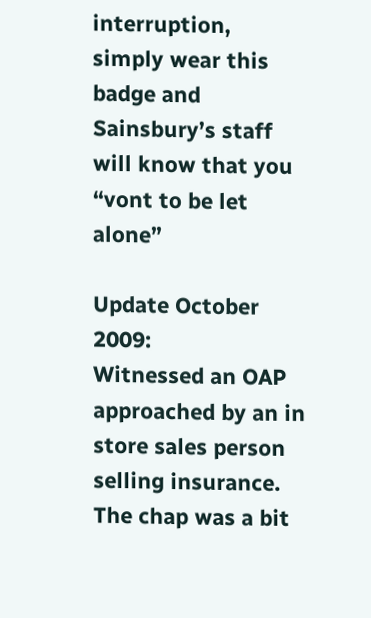interruption, simply wear this badge and Sainsbury’s staff will know that you “vont to be let alone”

Update October 2009:
Witnessed an OAP approached by an in store sales person selling insurance. The chap was a bit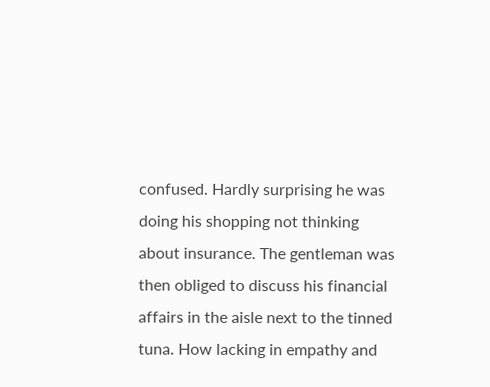confused. Hardly surprising he was doing his shopping not thinking about insurance. The gentleman was then obliged to discuss his financial affairs in the aisle next to the tinned tuna. How lacking in empathy and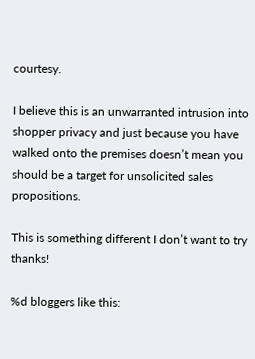courtesy.

I believe this is an unwarranted intrusion into shopper privacy and just because you have walked onto the premises doesn’t mean you should be a target for unsolicited sales propositions.

This is something different I don’t want to try thanks!

%d bloggers like this: